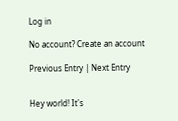Log in

No account? Create an account

Previous Entry | Next Entry


Hey world! It's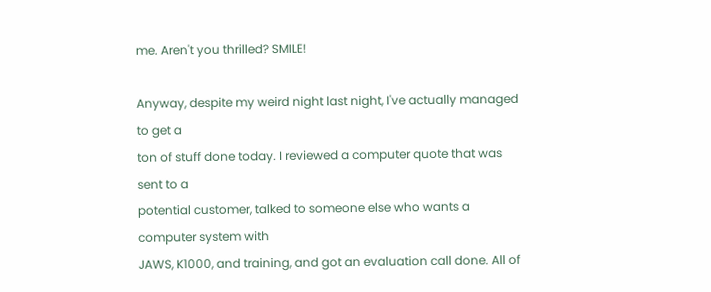me. Aren't you thrilled? SMILE!

Anyway, despite my weird night last night, I've actually managed to get a
ton of stuff done today. I reviewed a computer quote that was sent to a
potential customer, talked to someone else who wants a computer system with
JAWS, K1000, and training, and got an evaluation call done. All of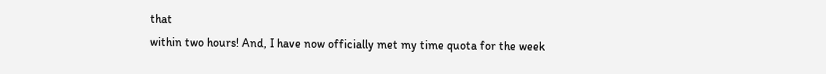that
within two hours! And, I have now officially met my time quota for the week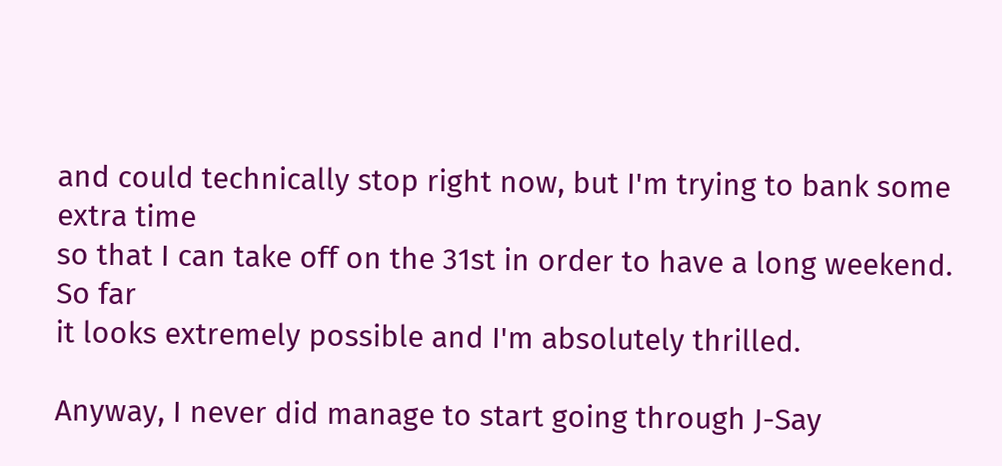and could technically stop right now, but I'm trying to bank some extra time
so that I can take off on the 31st in order to have a long weekend. So far
it looks extremely possible and I'm absolutely thrilled.

Anyway, I never did manage to start going through J-Say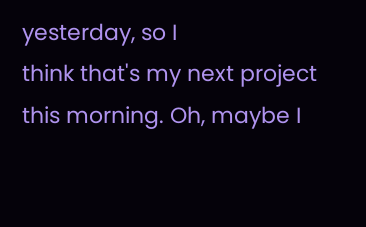yesterday, so I
think that's my next project this morning. Oh, maybe I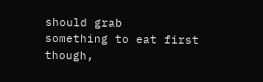should grab
something to eat first though,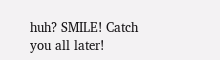huh? SMILE! Catch you all later!